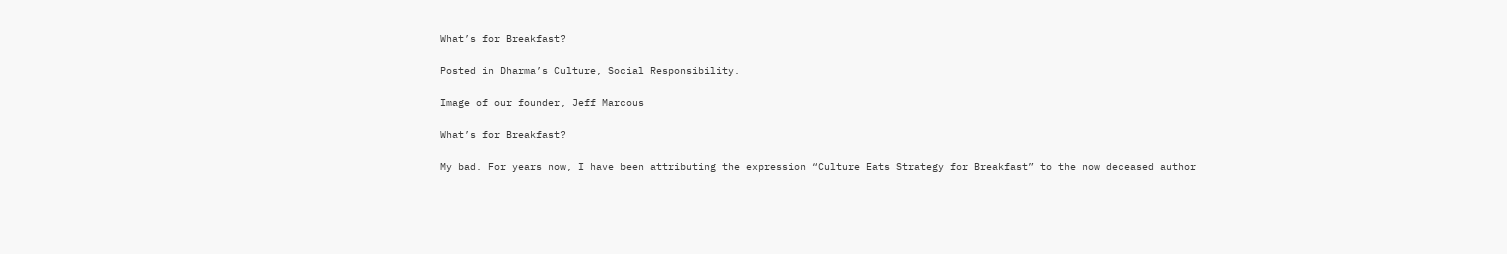What’s for Breakfast?

Posted in Dharma’s Culture, Social Responsibility.

Image of our founder, Jeff Marcous

What’s for Breakfast?

My bad. For years now, I have been attributing the expression “Culture Eats Strategy for Breakfast” to the now deceased author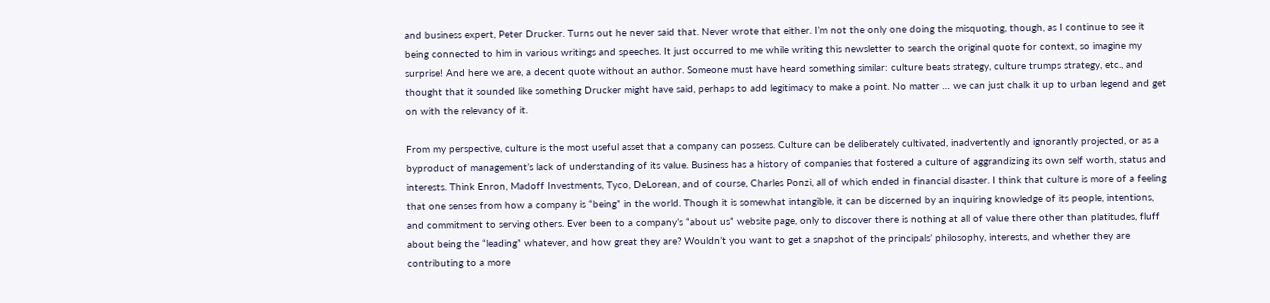and business expert, Peter Drucker. Turns out he never said that. Never wrote that either. I’m not the only one doing the misquoting, though, as I continue to see it being connected to him in various writings and speeches. It just occurred to me while writing this newsletter to search the original quote for context, so imagine my surprise! And here we are, a decent quote without an author. Someone must have heard something similar: culture beats strategy, culture trumps strategy, etc., and thought that it sounded like something Drucker might have said, perhaps to add legitimacy to make a point. No matter … we can just chalk it up to urban legend and get on with the relevancy of it.

From my perspective, culture is the most useful asset that a company can possess. Culture can be deliberately cultivated, inadvertently and ignorantly projected, or as a byproduct of management’s lack of understanding of its value. Business has a history of companies that fostered a culture of aggrandizing its own self worth, status and interests. Think Enron, Madoff Investments, Tyco, DeLorean, and of course, Charles Ponzi, all of which ended in financial disaster. I think that culture is more of a feeling that one senses from how a company is “being” in the world. Though it is somewhat intangible, it can be discerned by an inquiring knowledge of its people, intentions, and commitment to serving others. Ever been to a company’s “about us” website page, only to discover there is nothing at all of value there other than platitudes, fluff about being the “leading” whatever, and how great they are? Wouldn’t you want to get a snapshot of the principals’ philosophy, interests, and whether they are contributing to a more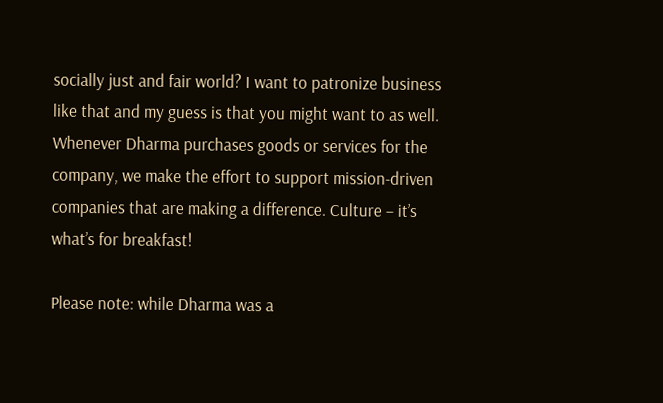socially just and fair world? I want to patronize business like that and my guess is that you might want to as well. Whenever Dharma purchases goods or services for the company, we make the effort to support mission-driven companies that are making a difference. Culture – it’s what’s for breakfast!

Please note: while Dharma was a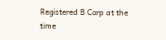Registered B Corp at the time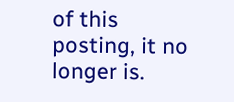of this posting, it no longer is.